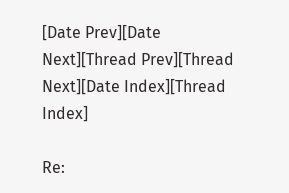[Date Prev][Date Next][Thread Prev][Thread Next][Date Index][Thread Index]

Re: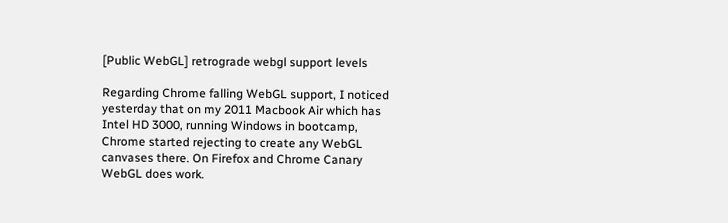[Public WebGL] retrograde webgl support levels

Regarding Chrome falling WebGL support, I noticed yesterday that on my 2011 Macbook Air which has Intel HD 3000, running Windows in bootcamp, Chrome started rejecting to create any WebGL canvases there. On Firefox and Chrome Canary WebGL does work.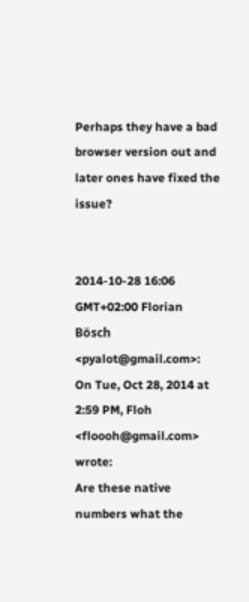Perhaps they have a bad browser version out and later ones have fixed the issue?


2014-10-28 16:06 GMT+02:00 Florian Bösch <pyalot@gmail.com>:
On Tue, Oct 28, 2014 at 2:59 PM, Floh <floooh@gmail.com> wrote:
Are these native numbers what the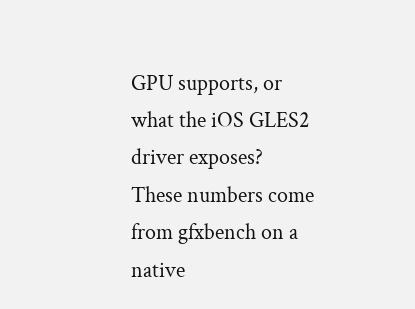GPU supports, or what the iOS GLES2
driver exposes?
These numbers come from gfxbench on a native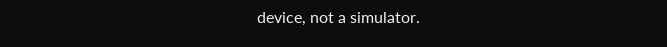device, not a simulator.